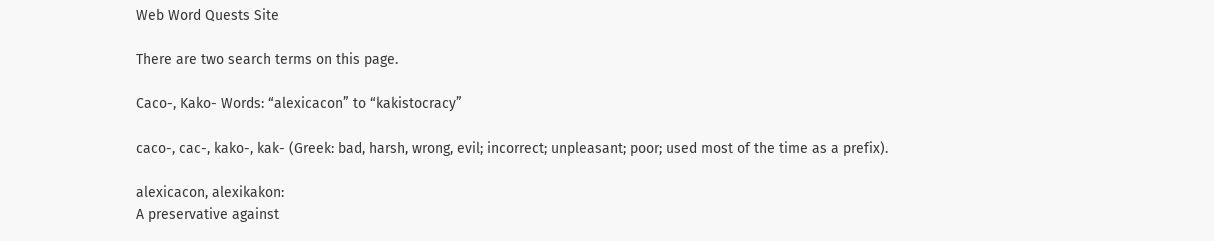Web Word Quests Site

There are two search terms on this page.

Caco-, Kako- Words: “alexicacon” to “kakistocracy”

caco-, cac-, kako-, kak- (Greek: bad, harsh, wrong, evil; incorrect; unpleasant; poor; used most of the time as a prefix).

alexicacon, alexikakon:
A preservative against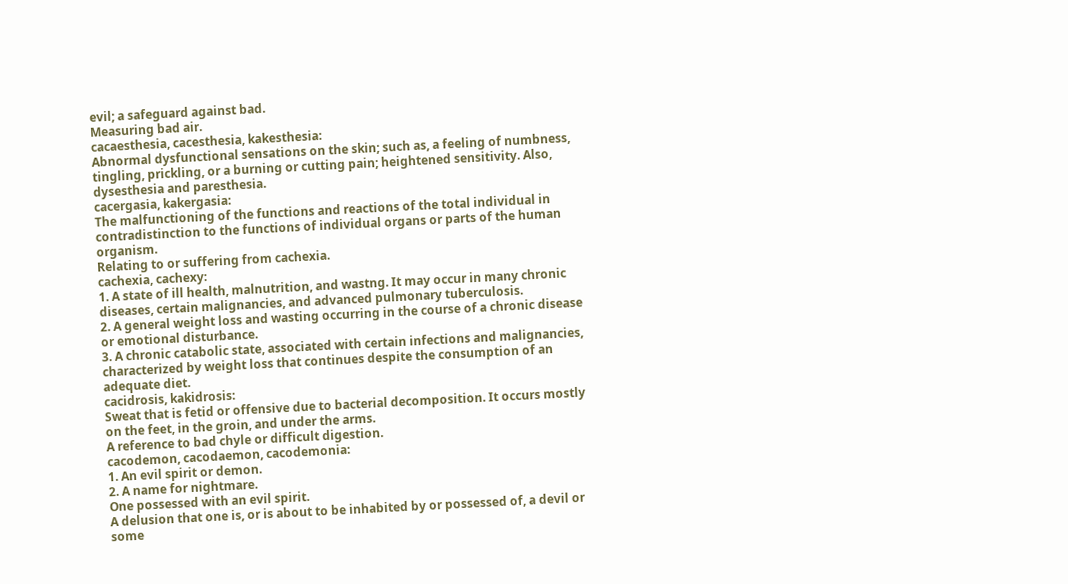evil; a safeguard against bad.
Measuring bad air.
cacaesthesia, cacesthesia, kakesthesia:
Abnormal dysfunctional sensations on the skin; such as, a feeling of numbness, tingling, prickling, or a burning or cutting pain; heightened sensitivity. Also, dysesthesia and paresthesia.
cacergasia, kakergasia:
The malfunctioning of the functions and reactions of the total individual in contradistinction to the functions of individual organs or parts of the human organism.
Relating to or suffering from cachexia.
cachexia, cachexy:
1. A state of ill health, malnutrition, and wastng. It may occur in many chronic diseases, certain malignancies, and advanced pulmonary tuberculosis.
2. A general weight loss and wasting occurring in the course of a chronic disease or emotional disturbance.
3. A chronic catabolic state, associated with certain infections and malignancies, characterized by weight loss that continues despite the consumption of an adequate diet.
cacidrosis, kakidrosis:
Sweat that is fetid or offensive due to bacterial decomposition. It occurs mostly on the feet, in the groin, and under the arms.
A reference to bad chyle or difficult digestion.
cacodemon, cacodaemon, cacodemonia:
1. An evil spirit or demon.
2. A name for nightmare.
One possessed with an evil spirit.
A delusion that one is, or is about to be inhabited by or possessed of, a devil or some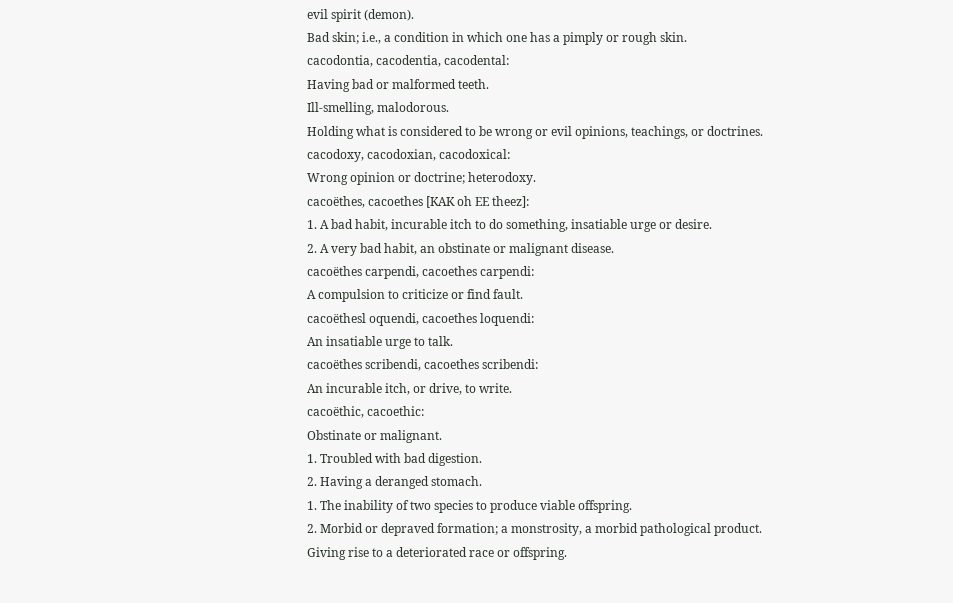evil spirit (demon).
Bad skin; i.e., a condition in which one has a pimply or rough skin.
cacodontia, cacodentia, cacodental:
Having bad or malformed teeth.
Ill-smelling, malodorous.
Holding what is considered to be wrong or evil opinions, teachings, or doctrines.
cacodoxy, cacodoxian, cacodoxical:
Wrong opinion or doctrine; heterodoxy.
cacoëthes, cacoethes [KAK oh EE theez]:
1. A bad habit, incurable itch to do something, insatiable urge or desire.
2. A very bad habit, an obstinate or malignant disease.
cacoëthes carpendi, cacoethes carpendi:
A compulsion to criticize or find fault.
cacoëthesl oquendi, cacoethes loquendi:
An insatiable urge to talk.
cacoëthes scribendi, cacoethes scribendi:
An incurable itch, or drive, to write.
cacoëthic, cacoethic:
Obstinate or malignant.
1. Troubled with bad digestion.
2. Having a deranged stomach.
1. The inability of two species to produce viable offspring.
2. Morbid or depraved formation; a monstrosity, a morbid pathological product.
Giving rise to a deteriorated race or offspring.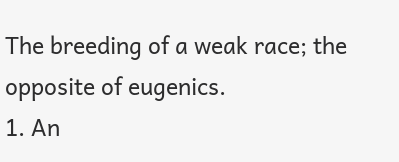The breeding of a weak race; the opposite of eugenics.
1. An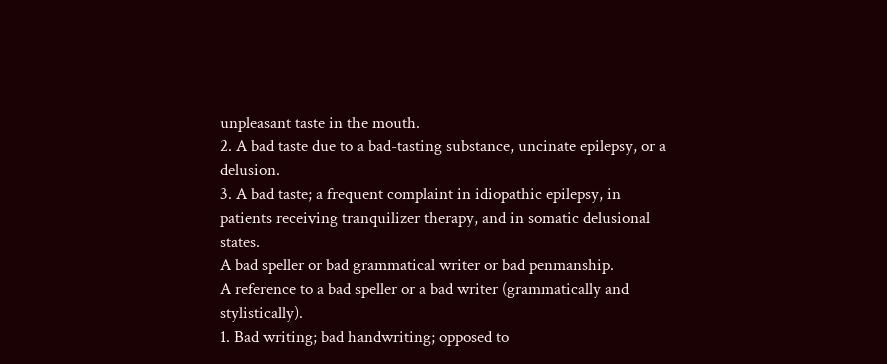unpleasant taste in the mouth.
2. A bad taste due to a bad-tasting substance, uncinate epilepsy, or a delusion.
3. A bad taste; a frequent complaint in idiopathic epilepsy, in patients receiving tranquilizer therapy, and in somatic delusional states.
A bad speller or bad grammatical writer or bad penmanship.
A reference to a bad speller or a bad writer (grammatically and stylistically).
1. Bad writing; bad handwriting; opposed to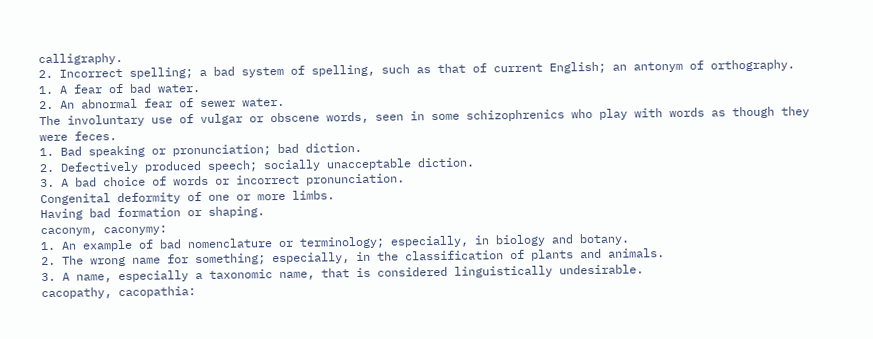calligraphy.
2. Incorrect spelling; a bad system of spelling, such as that of current English; an antonym of orthography.
1. A fear of bad water.
2. An abnormal fear of sewer water.
The involuntary use of vulgar or obscene words, seen in some schizophrenics who play with words as though they were feces.
1. Bad speaking or pronunciation; bad diction.
2. Defectively produced speech; socially unacceptable diction.
3. A bad choice of words or incorrect pronunciation.
Congenital deformity of one or more limbs.
Having bad formation or shaping.
caconym, caconymy:
1. An example of bad nomenclature or terminology; especially, in biology and botany.
2. The wrong name for something; especially, in the classification of plants and animals.
3. A name, especially a taxonomic name, that is considered linguistically undesirable.
cacopathy, cacopathia: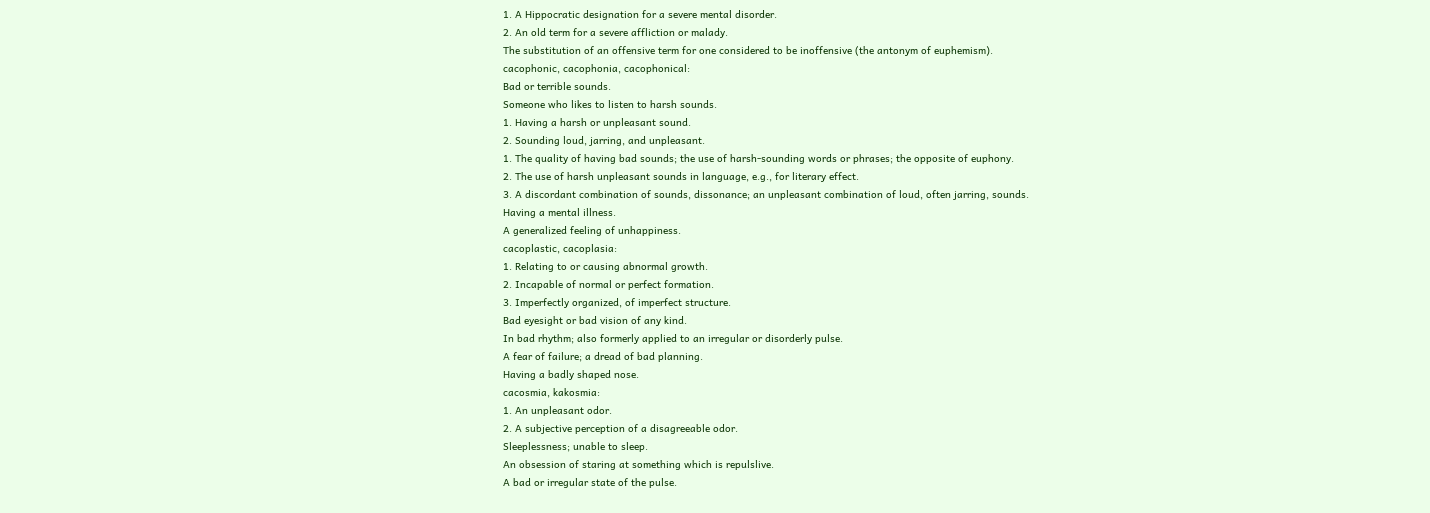1. A Hippocratic designation for a severe mental disorder.
2. An old term for a severe affliction or malady.
The substitution of an offensive term for one considered to be inoffensive (the antonym of euphemism).
cacophonic, cacophonia, cacophonical:
Bad or terrible sounds.
Someone who likes to listen to harsh sounds.
1. Having a harsh or unpleasant sound.
2. Sounding loud, jarring, and unpleasant.
1. The quality of having bad sounds; the use of harsh-sounding words or phrases; the opposite of euphony.
2. The use of harsh unpleasant sounds in language, e.g., for literary effect.
3. A discordant combination of sounds, dissonance; an unpleasant combination of loud, often jarring, sounds.
Having a mental illness.
A generalized feeling of unhappiness.
cacoplastic, cacoplasia:
1. Relating to or causing abnormal growth.
2. Incapable of normal or perfect formation.
3. Imperfectly organized, of imperfect structure.
Bad eyesight or bad vision of any kind.
In bad rhythm; also formerly applied to an irregular or disorderly pulse.
A fear of failure; a dread of bad planning.
Having a badly shaped nose.
cacosmia, kakosmia:
1. An unpleasant odor.
2. A subjective perception of a disagreeable odor.
Sleeplessness; unable to sleep.
An obsession of staring at something which is repulslive.
A bad or irregular state of the pulse.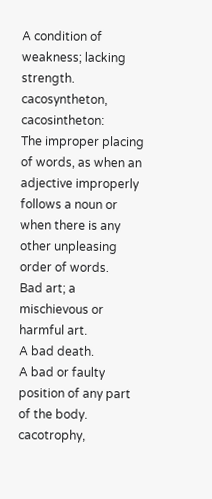A condition of weakness; lacking strength.
cacosyntheton, cacosintheton:
The improper placing of words, as when an adjective improperly follows a noun or when there is any other unpleasing order of words.
Bad art; a mischievous or harmful art.
A bad death.
A bad or faulty position of any part of the body.
cacotrophy,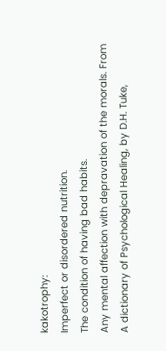kakotrophy:
Imperfect or disordered nutrition.
The condition of having bad habits.
Any mental affection with depravation of the morals. From A dictionary of Psychological Healing, by D.H. Tuke,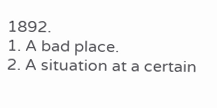1892.
1. A bad place.
2. A situation at a certain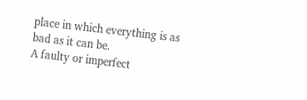place in which everything is as bad as it can be.
A faulty or imperfect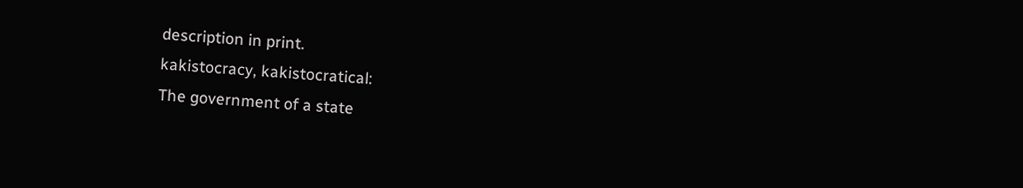description in print.
kakistocracy, kakistocratical:
The government of a state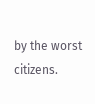by the worst citizens.